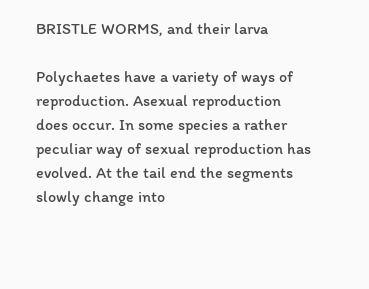BRISTLE WORMS, and their larva

Polychaetes have a variety of ways of reproduction. Asexual reproduction does occur. In some species a rather peculiar way of sexual reproduction has evolved. At the tail end the segments slowly change into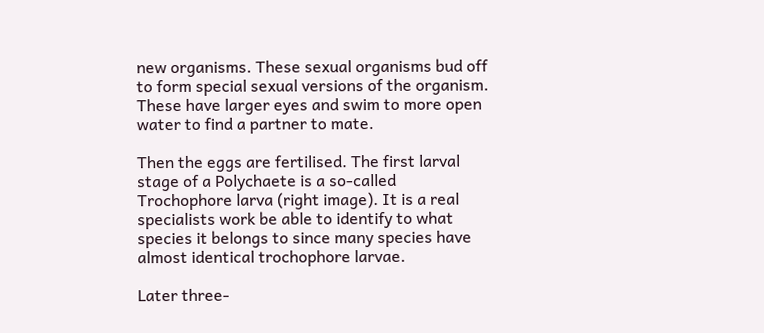new organisms. These sexual organisms bud off to form special sexual versions of the organism. These have larger eyes and swim to more open water to find a partner to mate.

Then the eggs are fertilised. The first larval stage of a Polychaete is a so-called Trochophore larva (right image). It is a real specialists work be able to identify to what species it belongs to since many species have almost identical trochophore larvae.

Later three-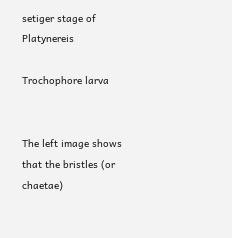setiger stage of Platynereis

Trochophore larva


The left image shows that the bristles (or chaetae)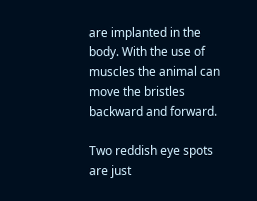are implanted in the body. With the use of muscles the animal can move the bristles backward and forward.

Two reddish eye spots are just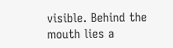visible. Behind the mouth lies a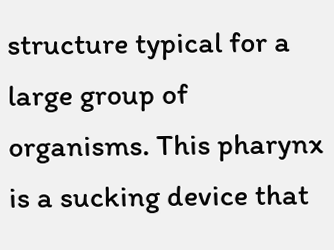structure typical for a large group of organisms. This pharynx is a sucking device that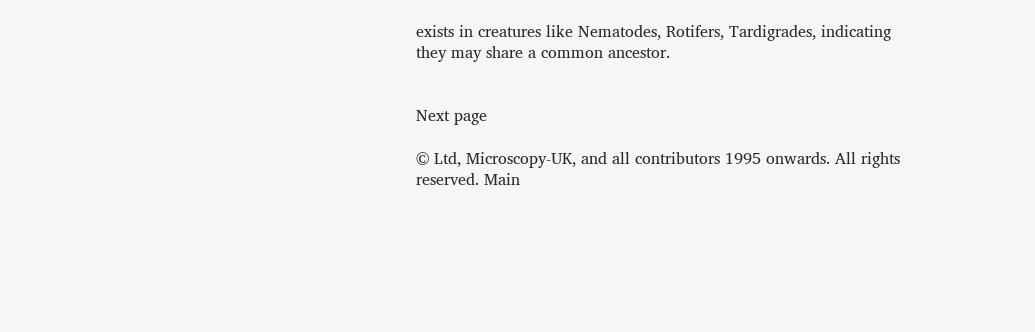exists in creatures like Nematodes, Rotifers, Tardigrades, indicating they may share a common ancestor.


Next page

© Ltd, Microscopy-UK, and all contributors 1995 onwards. All rights reserved. Main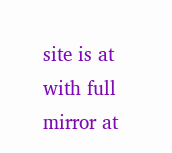site is at with full mirror at